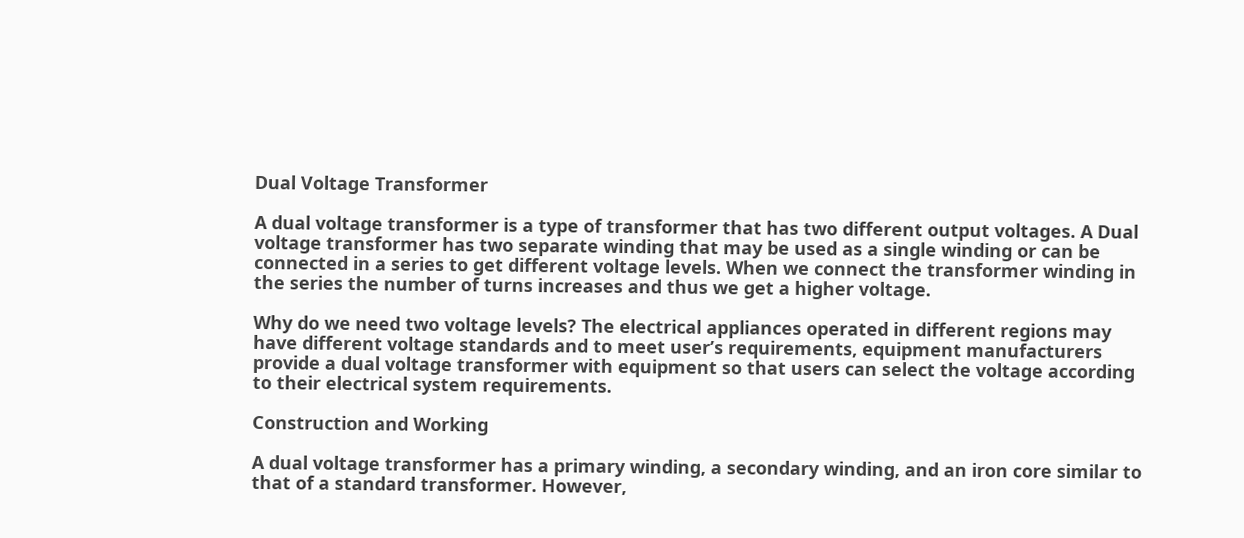Dual Voltage Transformer

A dual voltage transformer is a type of transformer that has two different output voltages. A Dual voltage transformer has two separate winding that may be used as a single winding or can be connected in a series to get different voltage levels. When we connect the transformer winding in the series the number of turns increases and thus we get a higher voltage.

Why do we need two voltage levels? The electrical appliances operated in different regions may have different voltage standards and to meet user’s requirements, equipment manufacturers provide a dual voltage transformer with equipment so that users can select the voltage according to their electrical system requirements.

Construction and Working

A dual voltage transformer has a primary winding, a secondary winding, and an iron core similar to that of a standard transformer. However,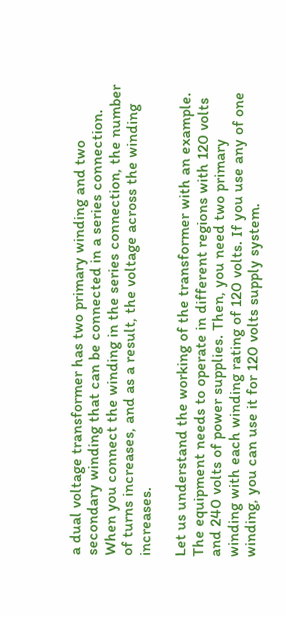a dual voltage transformer has two primary winding and two secondary winding that can be connected in a series connection. When you connect the winding in the series connection, the number of turns increases, and as a result, the voltage across the winding increases.

Let us understand the working of the transformer with an example. The equipment needs to operate in different regions with 120 volts and 240 volts of power supplies. Then, you need two primary winding with each winding rating of 120 volts. If you use any of one winding, you can use it for 120 volts supply system.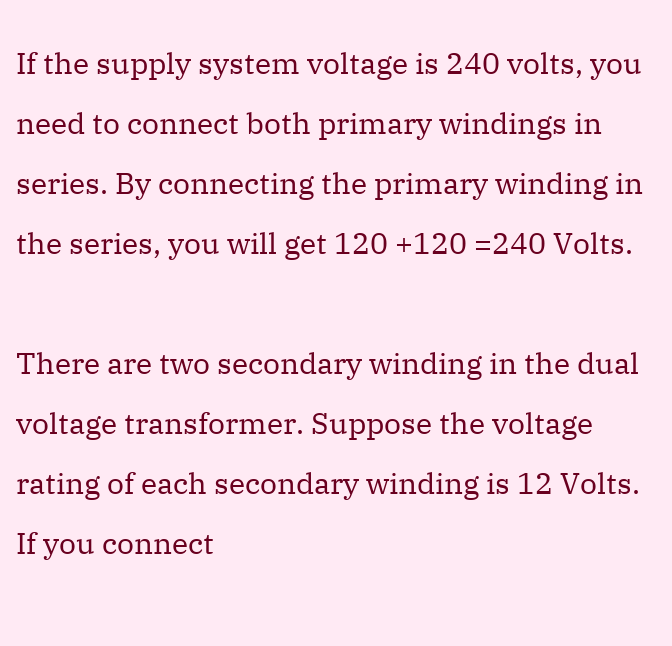If the supply system voltage is 240 volts, you need to connect both primary windings in series. By connecting the primary winding in the series, you will get 120 +120 =240 Volts.

There are two secondary winding in the dual voltage transformer. Suppose the voltage rating of each secondary winding is 12 Volts. If you connect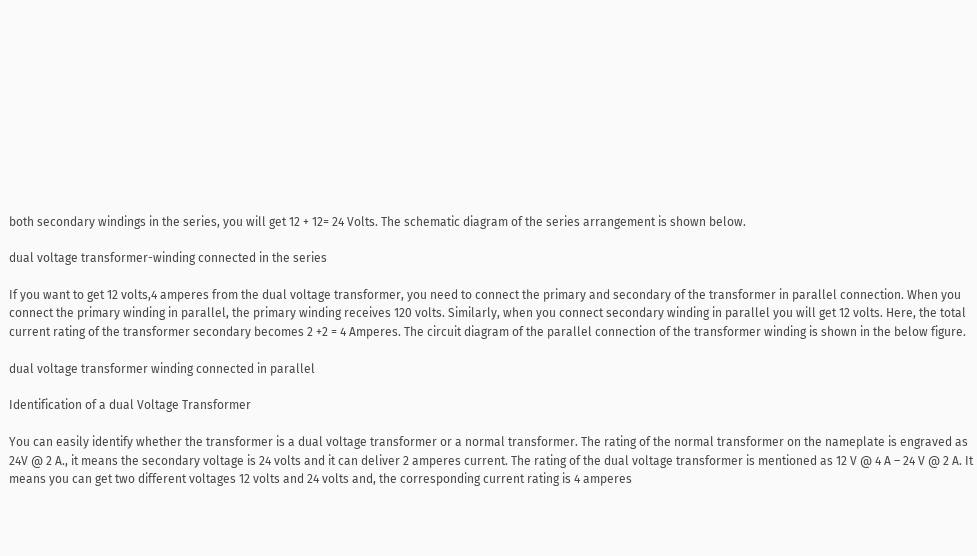both secondary windings in the series, you will get 12 + 12= 24 Volts. The schematic diagram of the series arrangement is shown below.

dual voltage transformer-winding connected in the series

If you want to get 12 volts,4 amperes from the dual voltage transformer, you need to connect the primary and secondary of the transformer in parallel connection. When you connect the primary winding in parallel, the primary winding receives 120 volts. Similarly, when you connect secondary winding in parallel you will get 12 volts. Here, the total current rating of the transformer secondary becomes 2 +2 = 4 Amperes. The circuit diagram of the parallel connection of the transformer winding is shown in the below figure.

dual voltage transformer winding connected in parallel

Identification of a dual Voltage Transformer

You can easily identify whether the transformer is a dual voltage transformer or a normal transformer. The rating of the normal transformer on the nameplate is engraved as 24V @ 2 A., it means the secondary voltage is 24 volts and it can deliver 2 amperes current. The rating of the dual voltage transformer is mentioned as 12 V @ 4 A – 24 V @ 2 A. It means you can get two different voltages 12 volts and 24 volts and, the corresponding current rating is 4 amperes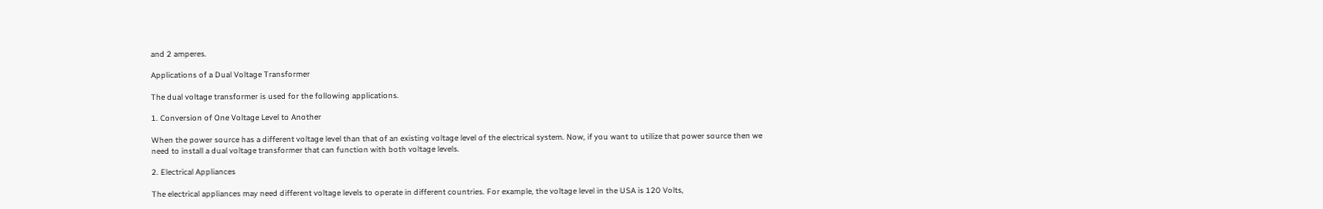and 2 amperes.

Applications of a Dual Voltage Transformer

The dual voltage transformer is used for the following applications.

1. Conversion of One Voltage Level to Another

When the power source has a different voltage level than that of an existing voltage level of the electrical system. Now, if you want to utilize that power source then we need to install a dual voltage transformer that can function with both voltage levels.

2. Electrical Appliances

The electrical appliances may need different voltage levels to operate in different countries. For example, the voltage level in the USA is 120 Volts,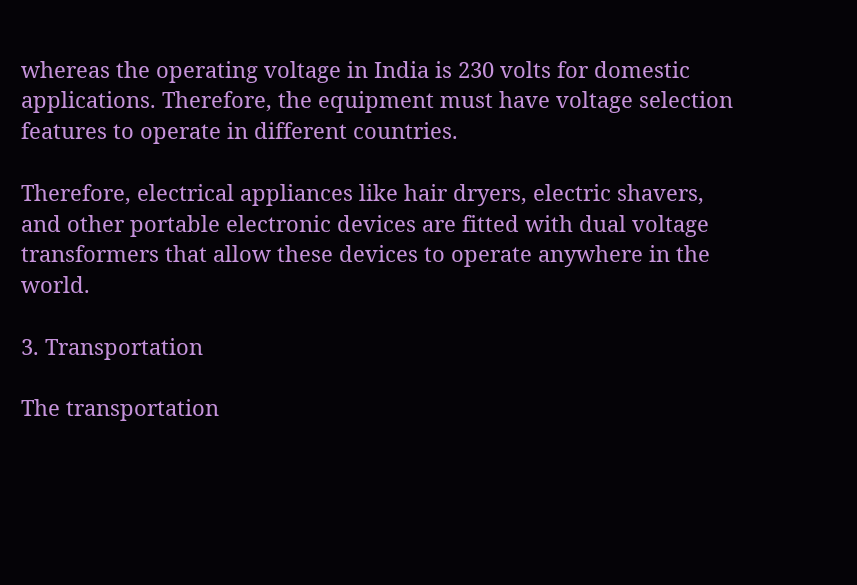whereas the operating voltage in India is 230 volts for domestic applications. Therefore, the equipment must have voltage selection features to operate in different countries.

Therefore, electrical appliances like hair dryers, electric shavers, and other portable electronic devices are fitted with dual voltage transformers that allow these devices to operate anywhere in the world.

3. Transportation

The transportation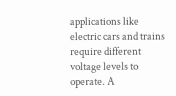applications like electric cars and trains require different voltage levels to operate. A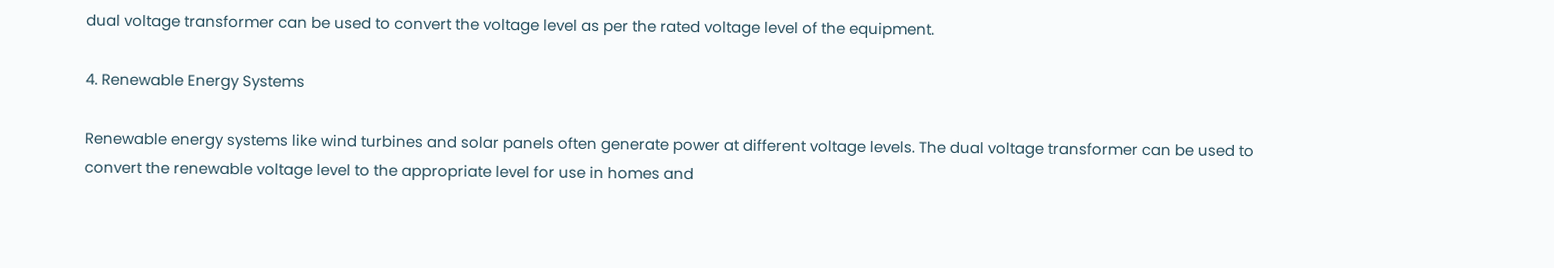dual voltage transformer can be used to convert the voltage level as per the rated voltage level of the equipment.

4. Renewable Energy Systems

Renewable energy systems like wind turbines and solar panels often generate power at different voltage levels. The dual voltage transformer can be used to convert the renewable voltage level to the appropriate level for use in homes and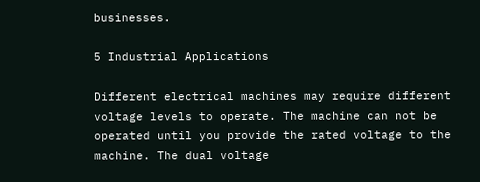businesses.

5 Industrial Applications

Different electrical machines may require different voltage levels to operate. The machine can not be operated until you provide the rated voltage to the machine. The dual voltage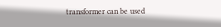transformer can be used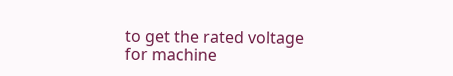to get the rated voltage for machine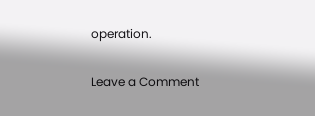operation.

Leave a Comment